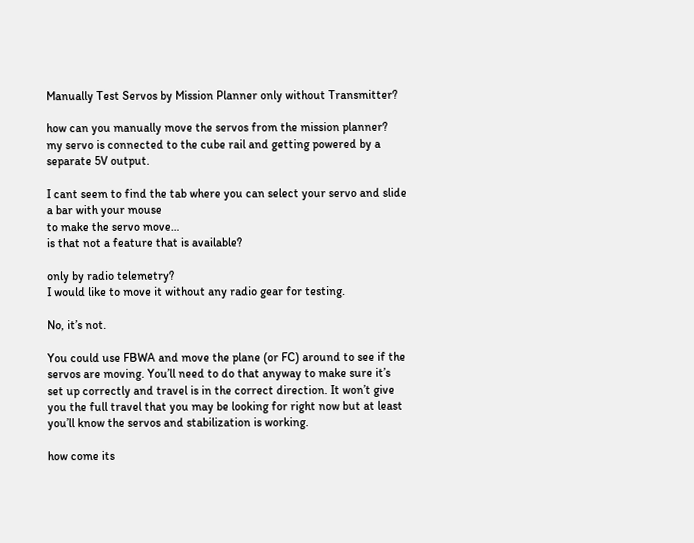Manually Test Servos by Mission Planner only without Transmitter?

how can you manually move the servos from the mission planner?
my servo is connected to the cube rail and getting powered by a separate 5V output.

I cant seem to find the tab where you can select your servo and slide a bar with your mouse
to make the servo move…
is that not a feature that is available?

only by radio telemetry?
I would like to move it without any radio gear for testing.

No, it’s not.

You could use FBWA and move the plane (or FC) around to see if the servos are moving. You’ll need to do that anyway to make sure it’s set up correctly and travel is in the correct direction. It won’t give you the full travel that you may be looking for right now but at least you’ll know the servos and stabilization is working.

how come its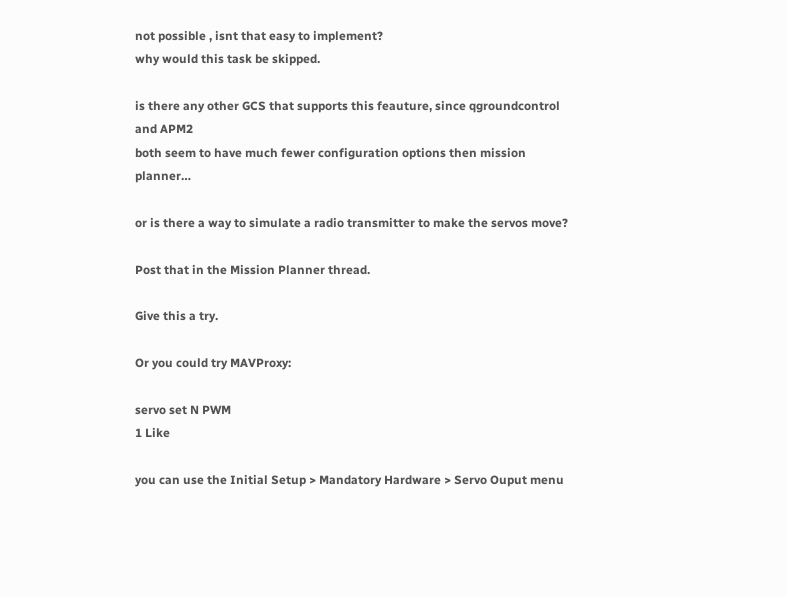not possible , isnt that easy to implement?
why would this task be skipped.

is there any other GCS that supports this feauture, since qgroundcontrol and APM2
both seem to have much fewer configuration options then mission planner…

or is there a way to simulate a radio transmitter to make the servos move?

Post that in the Mission Planner thread.

Give this a try.

Or you could try MAVProxy:

servo set N PWM
1 Like

you can use the Initial Setup > Mandatory Hardware > Servo Ouput menu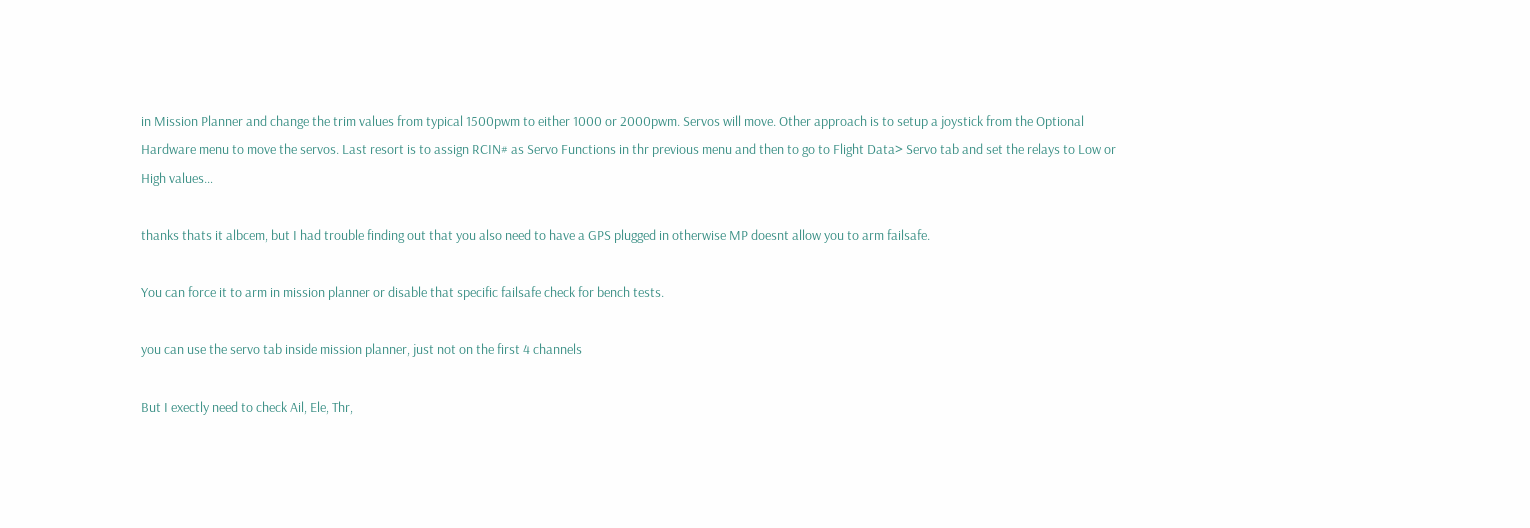in Mission Planner and change the trim values from typical 1500pwm to either 1000 or 2000pwm. Servos will move. Other approach is to setup a joystick from the Optional Hardware menu to move the servos. Last resort is to assign RCIN# as Servo Functions in thr previous menu and then to go to Flight Data> Servo tab and set the relays to Low or High values…

thanks thats it albcem, but I had trouble finding out that you also need to have a GPS plugged in otherwise MP doesnt allow you to arm failsafe.

You can force it to arm in mission planner or disable that specific failsafe check for bench tests.

you can use the servo tab inside mission planner, just not on the first 4 channels

But I exectly need to check Ail, Ele, Thr,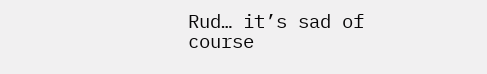Rud… it’s sad of course